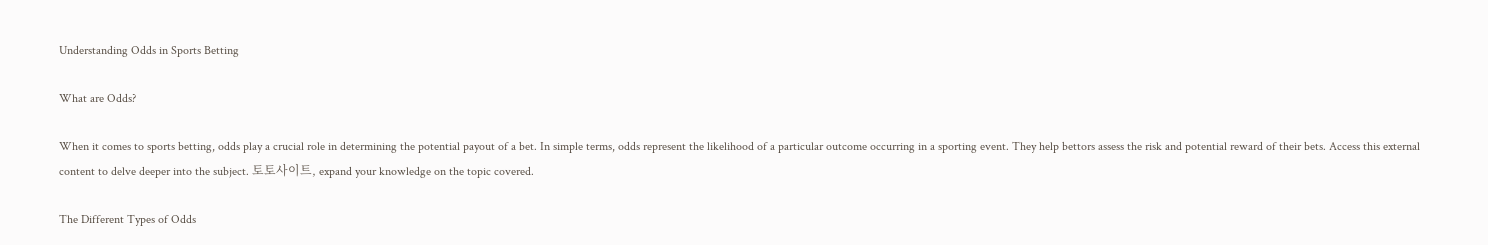Understanding Odds in Sports Betting

What are Odds?

When it comes to sports betting, odds play a crucial role in determining the potential payout of a bet. In simple terms, odds represent the likelihood of a particular outcome occurring in a sporting event. They help bettors assess the risk and potential reward of their bets. Access this external content to delve deeper into the subject. 토토사이트, expand your knowledge on the topic covered.

The Different Types of Odds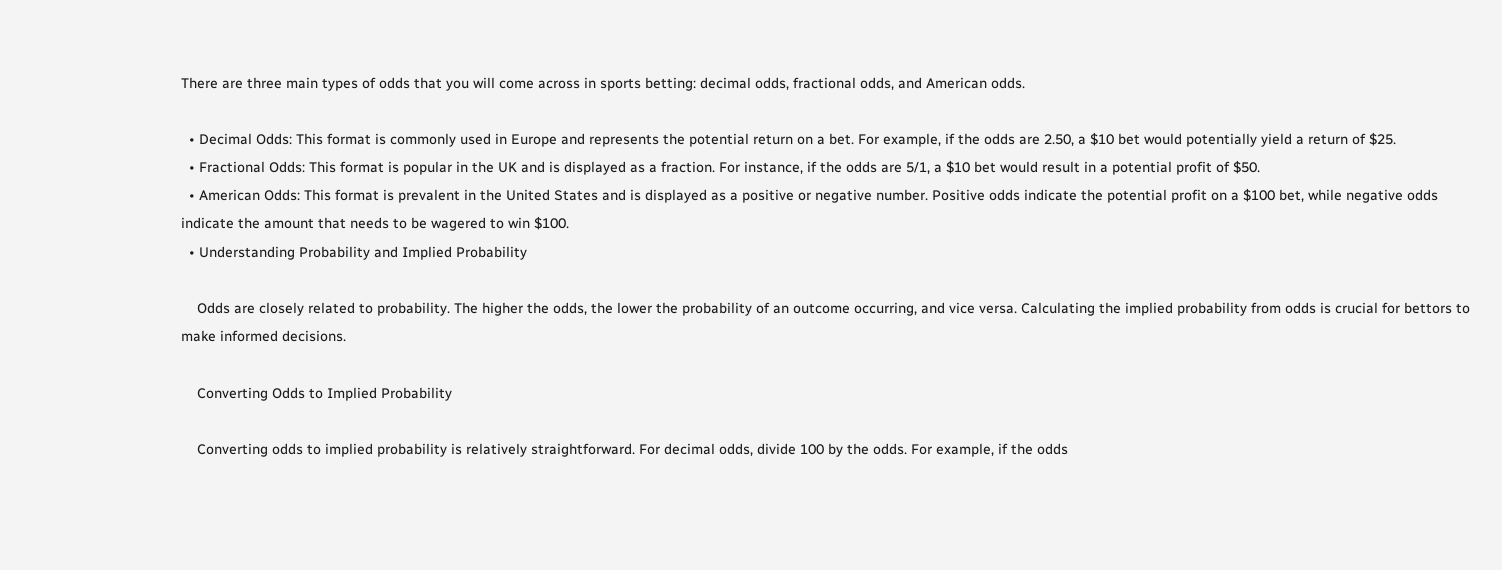There are three main types of odds that you will come across in sports betting: decimal odds, fractional odds, and American odds.

  • Decimal Odds: This format is commonly used in Europe and represents the potential return on a bet. For example, if the odds are 2.50, a $10 bet would potentially yield a return of $25.
  • Fractional Odds: This format is popular in the UK and is displayed as a fraction. For instance, if the odds are 5/1, a $10 bet would result in a potential profit of $50.
  • American Odds: This format is prevalent in the United States and is displayed as a positive or negative number. Positive odds indicate the potential profit on a $100 bet, while negative odds indicate the amount that needs to be wagered to win $100.
  • Understanding Probability and Implied Probability

    Odds are closely related to probability. The higher the odds, the lower the probability of an outcome occurring, and vice versa. Calculating the implied probability from odds is crucial for bettors to make informed decisions.

    Converting Odds to Implied Probability

    Converting odds to implied probability is relatively straightforward. For decimal odds, divide 100 by the odds. For example, if the odds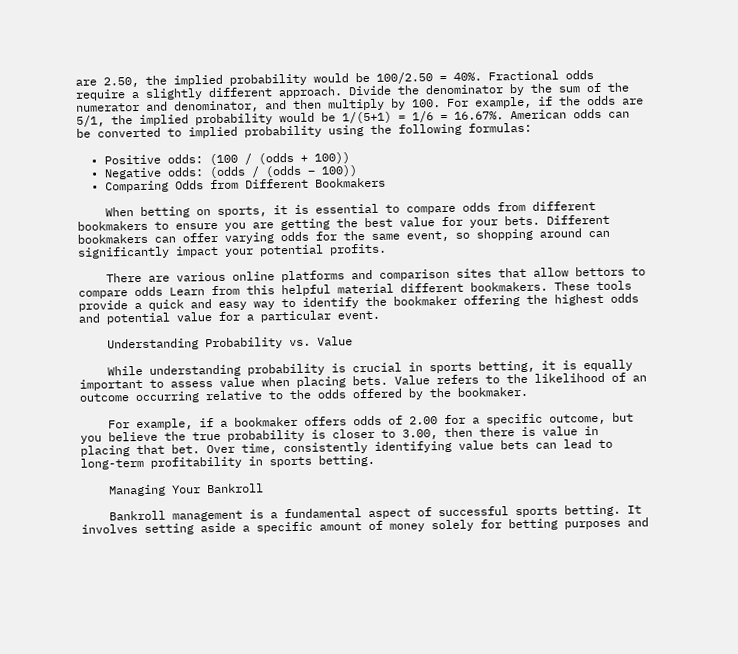are 2.50, the implied probability would be 100/2.50 = 40%. Fractional odds require a slightly different approach. Divide the denominator by the sum of the numerator and denominator, and then multiply by 100. For example, if the odds are 5/1, the implied probability would be 1/(5+1) = 1/6 = 16.67%. American odds can be converted to implied probability using the following formulas:

  • Positive odds: (100 / (odds + 100))
  • Negative odds: (odds / (odds – 100))
  • Comparing Odds from Different Bookmakers

    When betting on sports, it is essential to compare odds from different bookmakers to ensure you are getting the best value for your bets. Different bookmakers can offer varying odds for the same event, so shopping around can significantly impact your potential profits.

    There are various online platforms and comparison sites that allow bettors to compare odds Learn from this helpful material different bookmakers. These tools provide a quick and easy way to identify the bookmaker offering the highest odds and potential value for a particular event.

    Understanding Probability vs. Value

    While understanding probability is crucial in sports betting, it is equally important to assess value when placing bets. Value refers to the likelihood of an outcome occurring relative to the odds offered by the bookmaker.

    For example, if a bookmaker offers odds of 2.00 for a specific outcome, but you believe the true probability is closer to 3.00, then there is value in placing that bet. Over time, consistently identifying value bets can lead to long-term profitability in sports betting.

    Managing Your Bankroll

    Bankroll management is a fundamental aspect of successful sports betting. It involves setting aside a specific amount of money solely for betting purposes and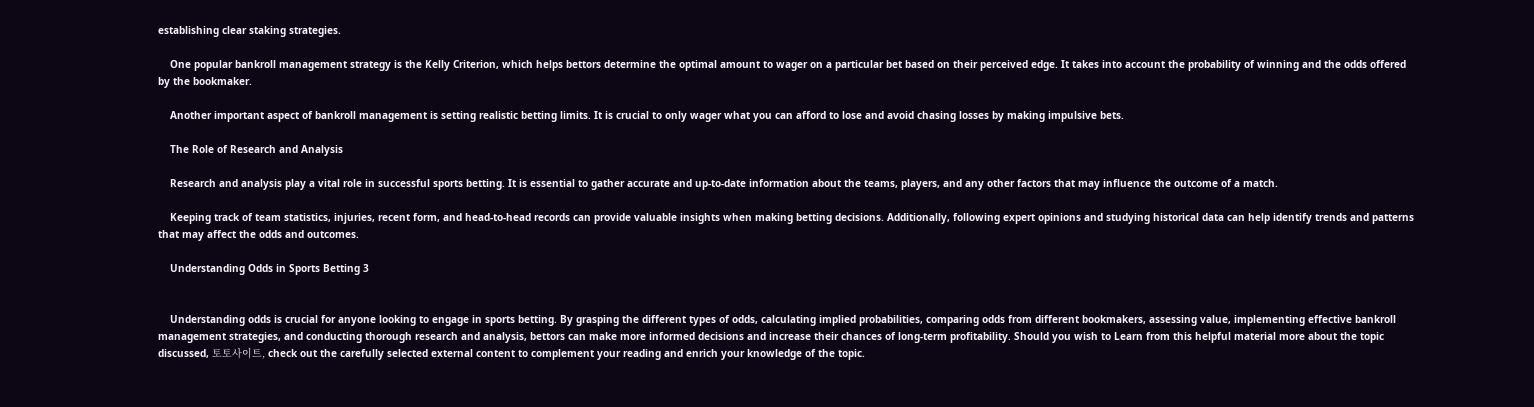establishing clear staking strategies.

    One popular bankroll management strategy is the Kelly Criterion, which helps bettors determine the optimal amount to wager on a particular bet based on their perceived edge. It takes into account the probability of winning and the odds offered by the bookmaker.

    Another important aspect of bankroll management is setting realistic betting limits. It is crucial to only wager what you can afford to lose and avoid chasing losses by making impulsive bets.

    The Role of Research and Analysis

    Research and analysis play a vital role in successful sports betting. It is essential to gather accurate and up-to-date information about the teams, players, and any other factors that may influence the outcome of a match.

    Keeping track of team statistics, injuries, recent form, and head-to-head records can provide valuable insights when making betting decisions. Additionally, following expert opinions and studying historical data can help identify trends and patterns that may affect the odds and outcomes.

    Understanding Odds in Sports Betting 3


    Understanding odds is crucial for anyone looking to engage in sports betting. By grasping the different types of odds, calculating implied probabilities, comparing odds from different bookmakers, assessing value, implementing effective bankroll management strategies, and conducting thorough research and analysis, bettors can make more informed decisions and increase their chances of long-term profitability. Should you wish to Learn from this helpful material more about the topic discussed, 토토사이트, check out the carefully selected external content to complement your reading and enrich your knowledge of the topic.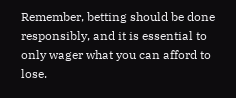Remember, betting should be done responsibly, and it is essential to only wager what you can afford to lose.